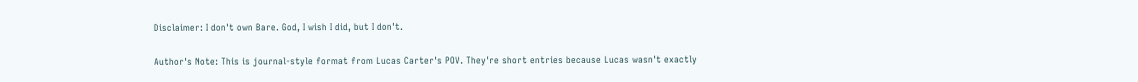Disclaimer: I don't own Bare. God, I wish I did, but I don't.

Author's Note: This is journal-style format from Lucas Carter's POV. They're short entries because Lucas wasn't exactly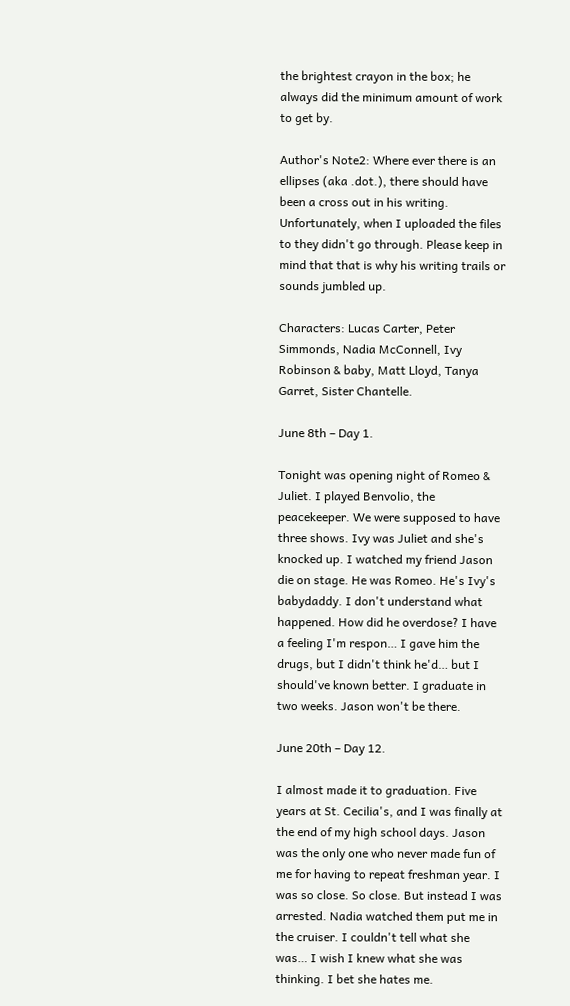the brightest crayon in the box; he always did the minimum amount of work to get by.

Author's Note2: Where ever there is an ellipses (aka .dot.), there should have been a cross out in his writing. Unfortunately, when I uploaded the files to they didn't go through. Please keep in mind that that is why his writing trails or sounds jumbled up.

Characters: Lucas Carter, Peter Simmonds, Nadia McConnell, Ivy Robinson & baby, Matt Lloyd, Tanya Garret, Sister Chantelle.

June 8th – Day 1.

Tonight was opening night of Romeo & Juliet. I played Benvolio, the peacekeeper. We were supposed to have three shows. Ivy was Juliet and she's knocked up. I watched my friend Jason die on stage. He was Romeo. He's Ivy's babydaddy. I don't understand what happened. How did he overdose? I have a feeling I'm respon… I gave him the drugs, but I didn't think he'd… but I should've known better. I graduate in two weeks. Jason won't be there.

June 20th – Day 12.

I almost made it to graduation. Five years at St. Cecilia's, and I was finally at the end of my high school days. Jason was the only one who never made fun of me for having to repeat freshman year. I was so close. So close. But instead I was arrested. Nadia watched them put me in the cruiser. I couldn't tell what she was… I wish I knew what she was thinking. I bet she hates me.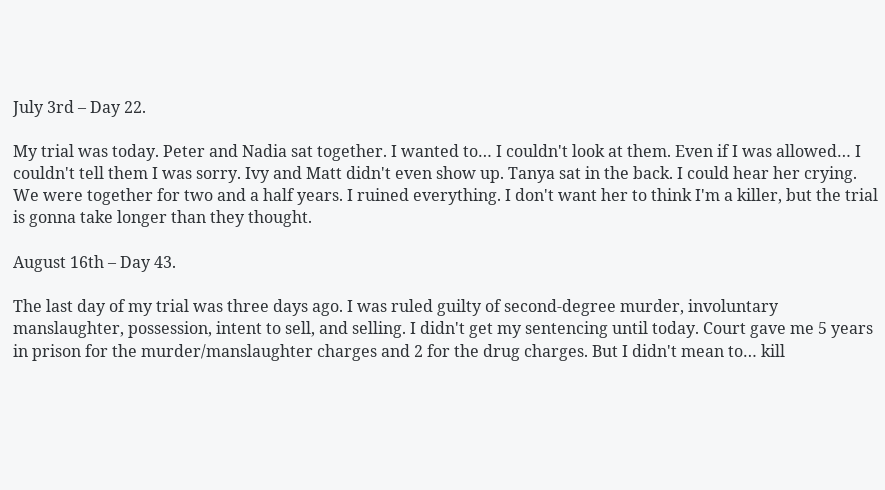July 3rd – Day 22.

My trial was today. Peter and Nadia sat together. I wanted to… I couldn't look at them. Even if I was allowed… I couldn't tell them I was sorry. Ivy and Matt didn't even show up. Tanya sat in the back. I could hear her crying. We were together for two and a half years. I ruined everything. I don't want her to think I'm a killer, but the trial is gonna take longer than they thought.

August 16th – Day 43.

The last day of my trial was three days ago. I was ruled guilty of second-degree murder, involuntary manslaughter, possession, intent to sell, and selling. I didn't get my sentencing until today. Court gave me 5 years in prison for the murder/manslaughter charges and 2 for the drug charges. But I didn't mean to… kill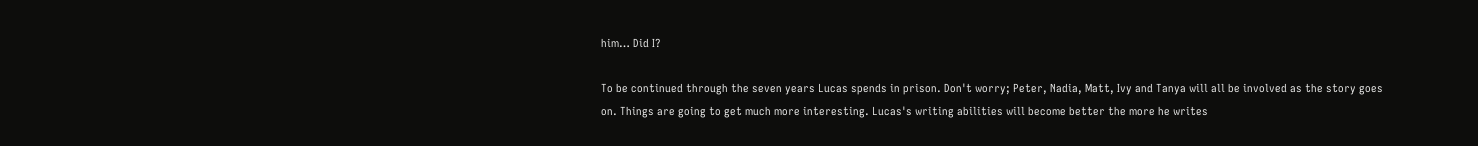him… Did I?

To be continued through the seven years Lucas spends in prison. Don't worry; Peter, Nadia, Matt, Ivy and Tanya will all be involved as the story goes on. Things are going to get much more interesting. Lucas's writing abilities will become better the more he writes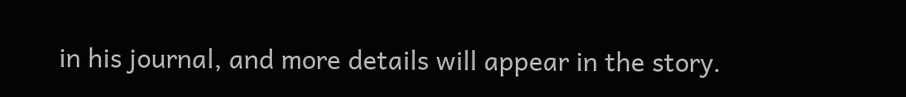in his journal, and more details will appear in the story.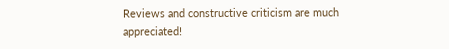Reviews and constructive criticism are much appreciated!